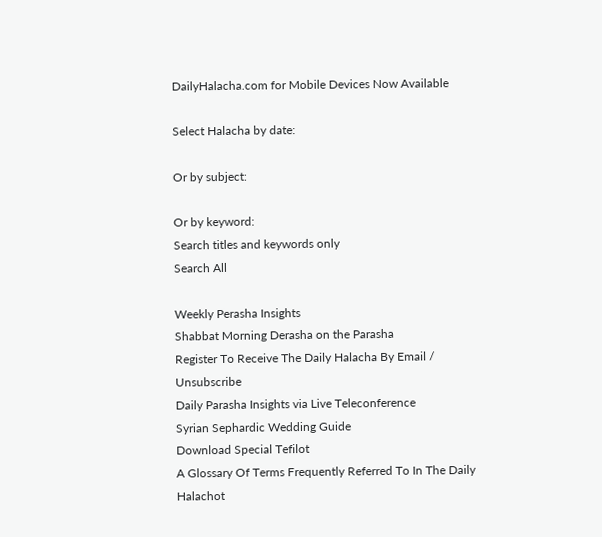DailyHalacha.com for Mobile Devices Now Available

Select Halacha by date:

Or by subject:

Or by keyword:
Search titles and keywords only
Search All

Weekly Perasha Insights
Shabbat Morning Derasha on the Parasha
Register To Receive The Daily Halacha By Email / Unsubscribe
Daily Parasha Insights via Live Teleconference
Syrian Sephardic Wedding Guide
Download Special Tefilot
A Glossary Of Terms Frequently Referred To In The Daily Halachot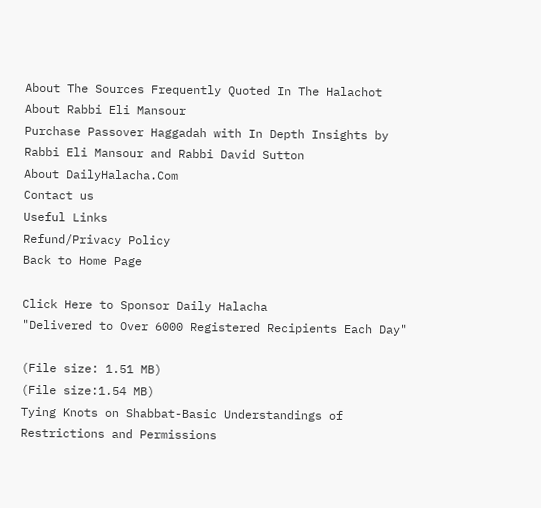About The Sources Frequently Quoted In The Halachot
About Rabbi Eli Mansour
Purchase Passover Haggadah with In Depth Insights by Rabbi Eli Mansour and Rabbi David Sutton
About DailyHalacha.Com
Contact us
Useful Links
Refund/Privacy Policy
Back to Home Page

Click Here to Sponsor Daily Halacha
"Delivered to Over 6000 Registered Recipients Each Day"

(File size: 1.51 MB)
(File size:1.54 MB)
Tying Knots on Shabbat-Basic Understandings of Restrictions and Permissions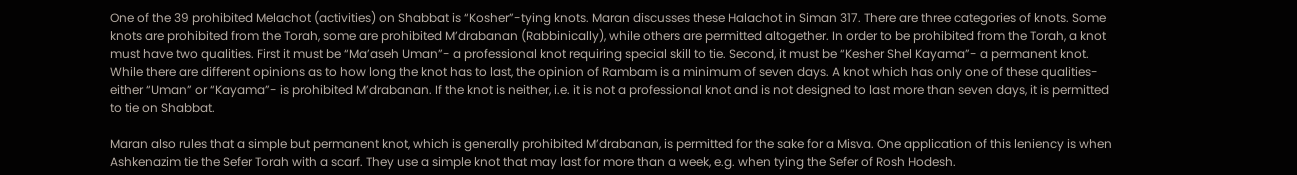One of the 39 prohibited Melachot (activities) on Shabbat is “Kosher”-tying knots. Maran discusses these Halachot in Siman 317. There are three categories of knots. Some knots are prohibited from the Torah, some are prohibited M’drabanan (Rabbinically), while others are permitted altogether. In order to be prohibited from the Torah, a knot must have two qualities. First it must be “Ma’aseh Uman”- a professional knot requiring special skill to tie. Second, it must be “Kesher Shel Kayama”- a permanent knot. While there are different opinions as to how long the knot has to last, the opinion of Rambam is a minimum of seven days. A knot which has only one of these qualities-either “Uman” or “Kayama”- is prohibited M’drabanan. If the knot is neither, i.e. it is not a professional knot and is not designed to last more than seven days, it is permitted to tie on Shabbat.

Maran also rules that a simple but permanent knot, which is generally prohibited M’drabanan, is permitted for the sake for a Misva. One application of this leniency is when Ashkenazim tie the Sefer Torah with a scarf. They use a simple knot that may last for more than a week, e.g. when tying the Sefer of Rosh Hodesh.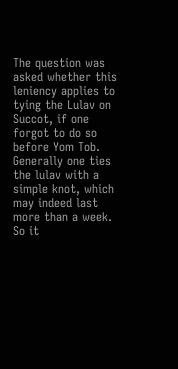The question was asked whether this leniency applies to tying the Lulav on Succot, if one forgot to do so before Yom Tob. Generally one ties the lulav with a simple knot, which may indeed last more than a week. So it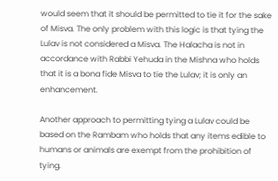would seem that it should be permitted to tie it for the sake of Misva. The only problem with this logic is that tying the Lulav is not considered a Misva. The Halacha is not in accordance with Rabbi Yehuda in the Mishna who holds that it is a bona fide Misva to tie the Lulav; it is only an enhancement.

Another approach to permitting tying a Lulav could be based on the Rambam who holds that any items edible to humans or animals are exempt from the prohibition of tying.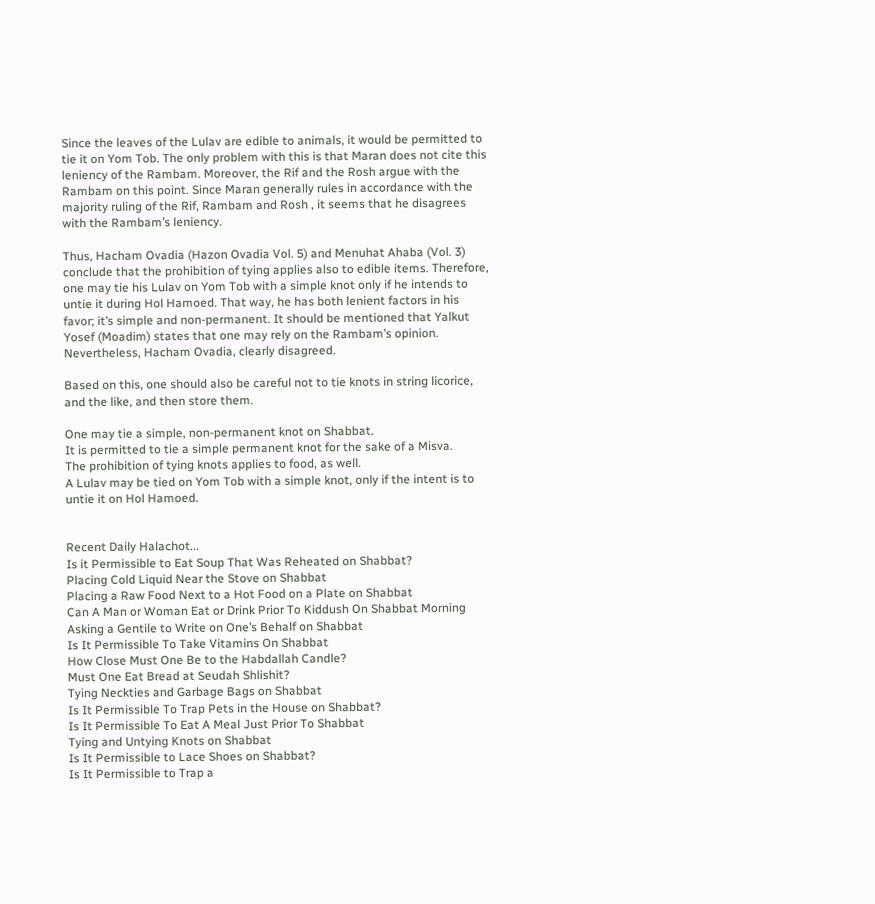Since the leaves of the Lulav are edible to animals, it would be permitted to tie it on Yom Tob. The only problem with this is that Maran does not cite this leniency of the Rambam. Moreover, the Rif and the Rosh argue with the Rambam on this point. Since Maran generally rules in accordance with the majority ruling of the Rif, Rambam and Rosh , it seems that he disagrees with the Rambam’s leniency.

Thus, Hacham Ovadia (Hazon Ovadia Vol. 5) and Menuhat Ahaba (Vol. 3) conclude that the prohibition of tying applies also to edible items. Therefore, one may tie his Lulav on Yom Tob with a simple knot only if he intends to untie it during Hol Hamoed. That way, he has both lenient factors in his favor; it’s simple and non-permanent. It should be mentioned that Yalkut Yosef (Moadim) states that one may rely on the Rambam’s opinion. Nevertheless, Hacham Ovadia, clearly disagreed.

Based on this, one should also be careful not to tie knots in string licorice, and the like, and then store them.

One may tie a simple, non-permanent knot on Shabbat.
It is permitted to tie a simple permanent knot for the sake of a Misva.
The prohibition of tying knots applies to food, as well.
A Lulav may be tied on Yom Tob with a simple knot, only if the intent is to untie it on Hol Hamoed.


Recent Daily Halachot...
Is it Permissible to Eat Soup That Was Reheated on Shabbat?
Placing Cold Liquid Near the Stove on Shabbat
Placing a Raw Food Next to a Hot Food on a Plate on Shabbat
Can A Man or Woman Eat or Drink Prior To Kiddush On Shabbat Morning
Asking a Gentile to Write on One’s Behalf on Shabbat
Is It Permissible To Take Vitamins On Shabbat
How Close Must One Be to the Habdallah Candle?
Must One Eat Bread at Seudah Shlishit?
Tying Neckties and Garbage Bags on Shabbat
Is It Permissible To Trap Pets in the House on Shabbat?
Is It Permissible To Eat A Meal Just Prior To Shabbat
Tying and Untying Knots on Shabbat
Is It Permissible to Lace Shoes on Shabbat?
Is It Permissible to Trap a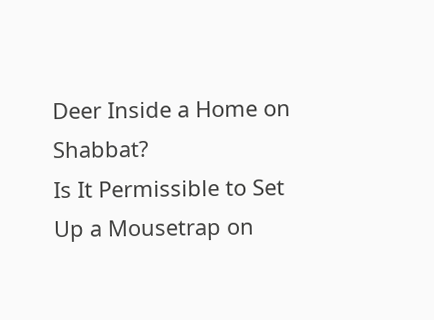Deer Inside a Home on Shabbat?
Is It Permissible to Set Up a Mousetrap on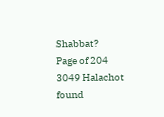Shabbat?
Page of 204
3049 Halachot found